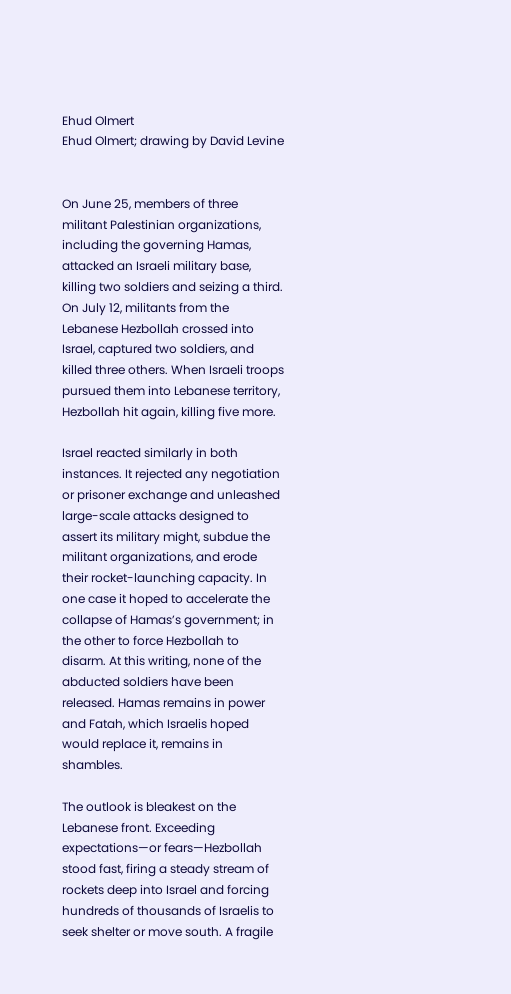Ehud Olmert
Ehud Olmert; drawing by David Levine


On June 25, members of three militant Palestinian organizations, including the governing Hamas, attacked an Israeli military base, killing two soldiers and seizing a third. On July 12, militants from the Lebanese Hezbollah crossed into Israel, captured two soldiers, and killed three others. When Israeli troops pursued them into Lebanese territory, Hezbollah hit again, killing five more.

Israel reacted similarly in both instances. It rejected any negotiation or prisoner exchange and unleashed large-scale attacks designed to assert its military might, subdue the militant organizations, and erode their rocket-launching capacity. In one case it hoped to accelerate the collapse of Hamas’s government; in the other to force Hezbollah to disarm. At this writing, none of the abducted soldiers have been released. Hamas remains in power and Fatah, which Israelis hoped would replace it, remains in shambles.

The outlook is bleakest on the Lebanese front. Exceeding expectations—or fears—Hezbollah stood fast, firing a steady stream of rockets deep into Israel and forcing hundreds of thousands of Israelis to seek shelter or move south. A fragile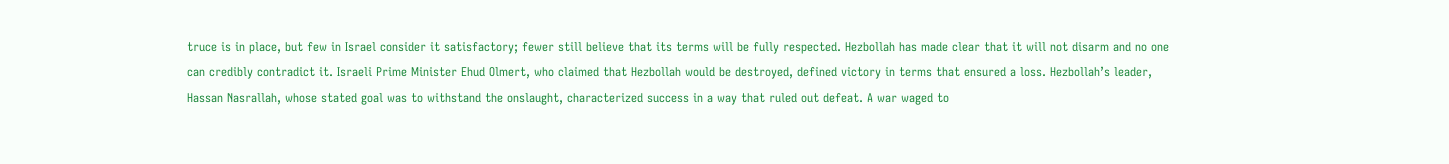truce is in place, but few in Israel consider it satisfactory; fewer still believe that its terms will be fully respected. Hezbollah has made clear that it will not disarm and no one can credibly contradict it. Israeli Prime Minister Ehud Olmert, who claimed that Hezbollah would be destroyed, defined victory in terms that ensured a loss. Hezbollah’s leader, Hassan Nasrallah, whose stated goal was to withstand the onslaught, characterized success in a way that ruled out defeat. A war waged to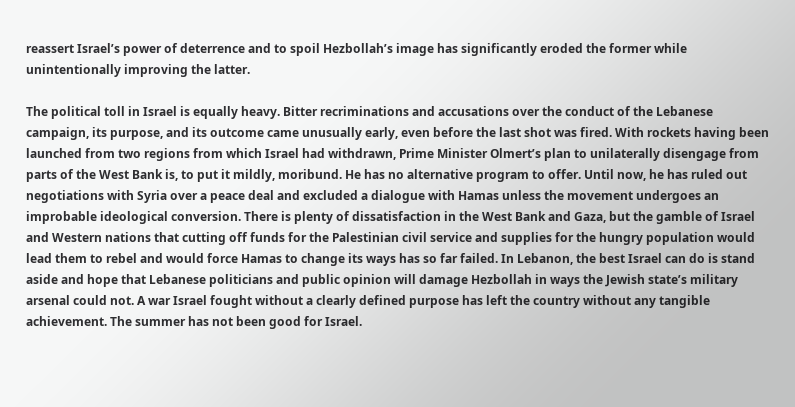reassert Israel’s power of deterrence and to spoil Hezbollah’s image has significantly eroded the former while unintentionally improving the latter.

The political toll in Israel is equally heavy. Bitter recriminations and accusations over the conduct of the Lebanese campaign, its purpose, and its outcome came unusually early, even before the last shot was fired. With rockets having been launched from two regions from which Israel had withdrawn, Prime Minister Olmert’s plan to unilaterally disengage from parts of the West Bank is, to put it mildly, moribund. He has no alternative program to offer. Until now, he has ruled out negotiations with Syria over a peace deal and excluded a dialogue with Hamas unless the movement undergoes an improbable ideological conversion. There is plenty of dissatisfaction in the West Bank and Gaza, but the gamble of Israel and Western nations that cutting off funds for the Palestinian civil service and supplies for the hungry population would lead them to rebel and would force Hamas to change its ways has so far failed. In Lebanon, the best Israel can do is stand aside and hope that Lebanese politicians and public opinion will damage Hezbollah in ways the Jewish state’s military arsenal could not. A war Israel fought without a clearly defined purpose has left the country without any tangible achievement. The summer has not been good for Israel.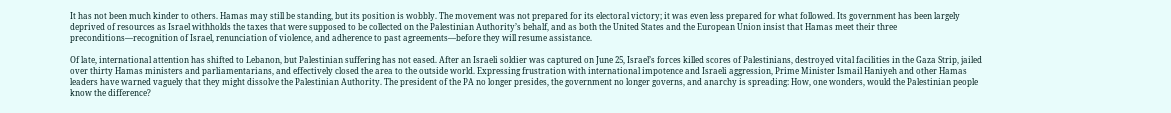It has not been much kinder to others. Hamas may still be standing, but its position is wobbly. The movement was not prepared for its electoral victory; it was even less prepared for what followed. Its government has been largely deprived of resources as Israel withholds the taxes that were supposed to be collected on the Palestinian Authority’s behalf, and as both the United States and the European Union insist that Hamas meet their three preconditions—recognition of Israel, renunciation of violence, and adherence to past agreements—before they will resume assistance.

Of late, international attention has shifted to Lebanon, but Palestinian suffering has not eased. After an Israeli soldier was captured on June 25, Israel’s forces killed scores of Palestinians, destroyed vital facilities in the Gaza Strip, jailed over thirty Hamas ministers and parliamentarians, and effectively closed the area to the outside world. Expressing frustration with international impotence and Israeli aggression, Prime Minister Ismail Haniyeh and other Hamas leaders have warned vaguely that they might dissolve the Palestinian Authority. The president of the PA no longer presides, the government no longer governs, and anarchy is spreading: How, one wonders, would the Palestinian people know the difference?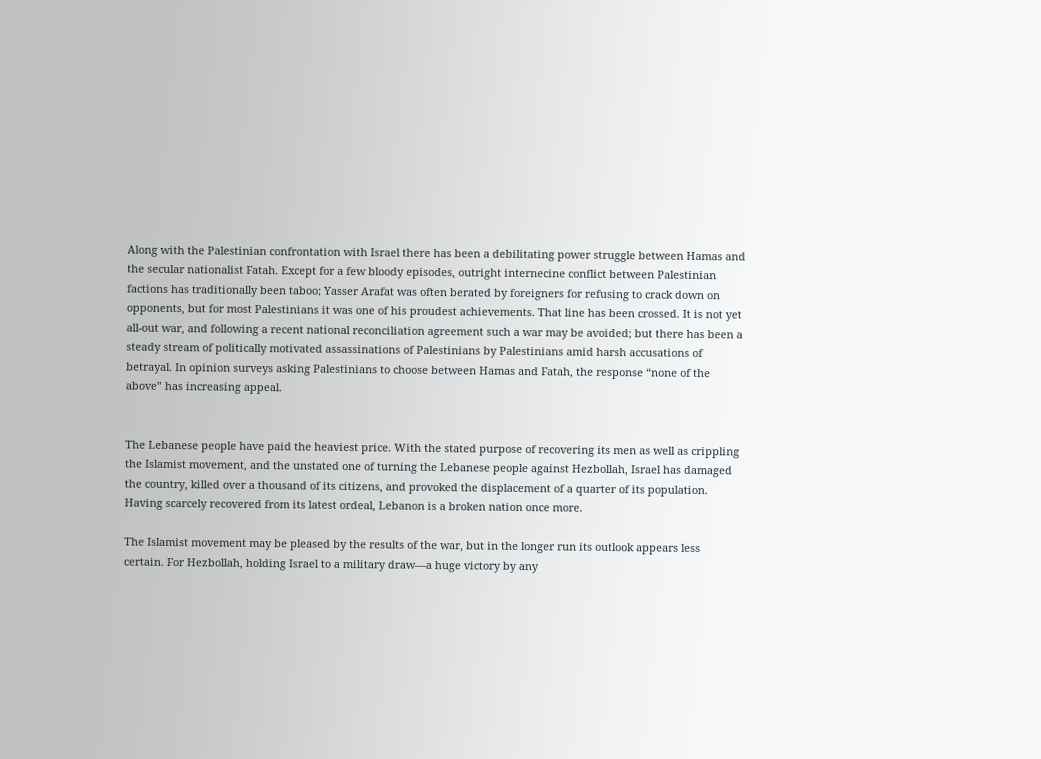Along with the Palestinian confrontation with Israel there has been a debilitating power struggle between Hamas and the secular nationalist Fatah. Except for a few bloody episodes, outright internecine conflict between Palestinian factions has traditionally been taboo; Yasser Arafat was often berated by foreigners for refusing to crack down on opponents, but for most Palestinians it was one of his proudest achievements. That line has been crossed. It is not yet all-out war, and following a recent national reconciliation agreement such a war may be avoided; but there has been a steady stream of politically motivated assassinations of Palestinians by Palestinians amid harsh accusations of betrayal. In opinion surveys asking Palestinians to choose between Hamas and Fatah, the response “none of the above” has increasing appeal.


The Lebanese people have paid the heaviest price. With the stated purpose of recovering its men as well as crippling the Islamist movement, and the unstated one of turning the Lebanese people against Hezbollah, Israel has damaged the country, killed over a thousand of its citizens, and provoked the displacement of a quarter of its population. Having scarcely recovered from its latest ordeal, Lebanon is a broken nation once more.

The Islamist movement may be pleased by the results of the war, but in the longer run its outlook appears less certain. For Hezbollah, holding Israel to a military draw—a huge victory by any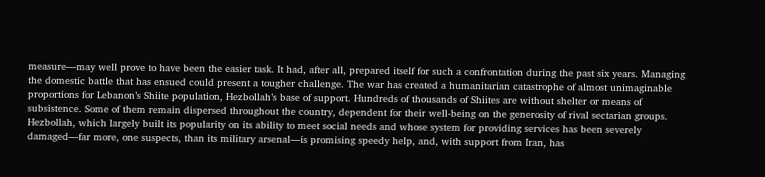measure—may well prove to have been the easier task. It had, after all, prepared itself for such a confrontation during the past six years. Managing the domestic battle that has ensued could present a tougher challenge. The war has created a humanitarian catastrophe of almost unimaginable proportions for Lebanon’s Shiite population, Hezbollah’s base of support. Hundreds of thousands of Shiites are without shelter or means of subsistence. Some of them remain dispersed throughout the country, dependent for their well-being on the generosity of rival sectarian groups. Hezbollah, which largely built its popularity on its ability to meet social needs and whose system for providing services has been severely damaged—far more, one suspects, than its military arsenal—is promising speedy help, and, with support from Iran, has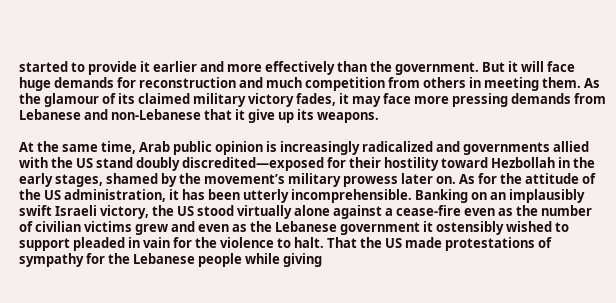started to provide it earlier and more effectively than the government. But it will face huge demands for reconstruction and much competition from others in meeting them. As the glamour of its claimed military victory fades, it may face more pressing demands from Lebanese and non-Lebanese that it give up its weapons.

At the same time, Arab public opinion is increasingly radicalized and governments allied with the US stand doubly discredited—exposed for their hostility toward Hezbollah in the early stages, shamed by the movement’s military prowess later on. As for the attitude of the US administration, it has been utterly incomprehensible. Banking on an implausibly swift Israeli victory, the US stood virtually alone against a cease-fire even as the number of civilian victims grew and even as the Lebanese government it ostensibly wished to support pleaded in vain for the violence to halt. That the US made protestations of sympathy for the Lebanese people while giving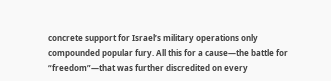concrete support for Israel’s military operations only compounded popular fury. All this for a cause—the battle for “freedom”—that was further discredited on every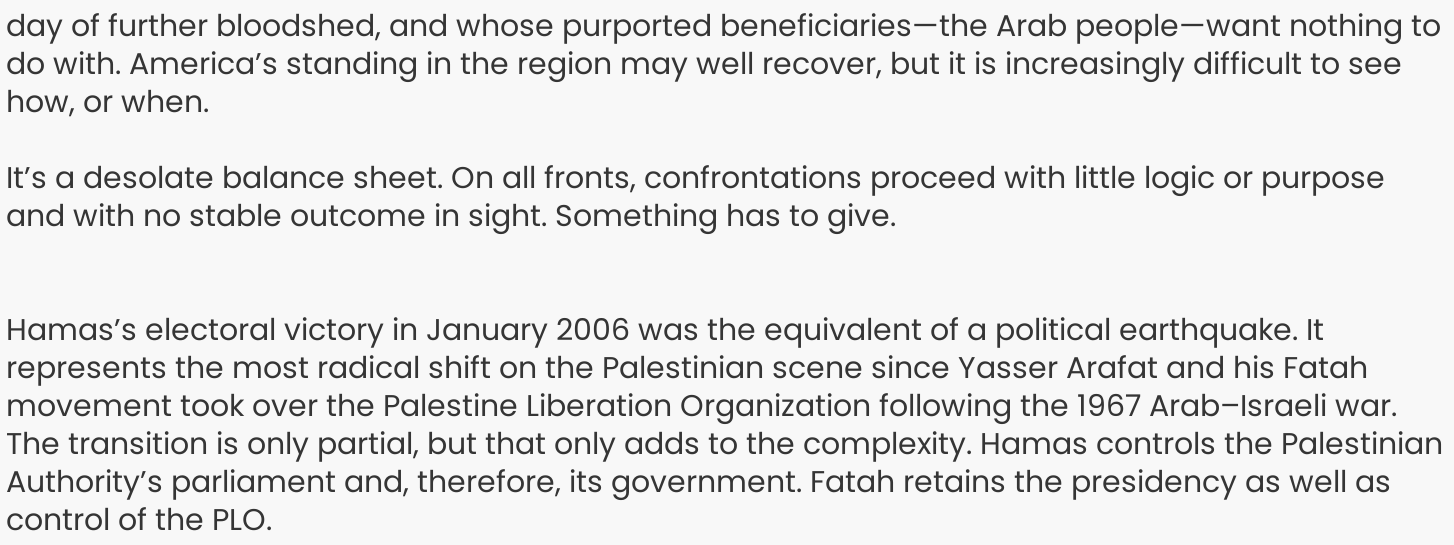day of further bloodshed, and whose purported beneficiaries—the Arab people—want nothing to do with. America’s standing in the region may well recover, but it is increasingly difficult to see how, or when.

It’s a desolate balance sheet. On all fronts, confrontations proceed with little logic or purpose and with no stable outcome in sight. Something has to give.


Hamas’s electoral victory in January 2006 was the equivalent of a political earthquake. It represents the most radical shift on the Palestinian scene since Yasser Arafat and his Fatah movement took over the Palestine Liberation Organization following the 1967 Arab–Israeli war. The transition is only partial, but that only adds to the complexity. Hamas controls the Palestinian Authority’s parliament and, therefore, its government. Fatah retains the presidency as well as control of the PLO.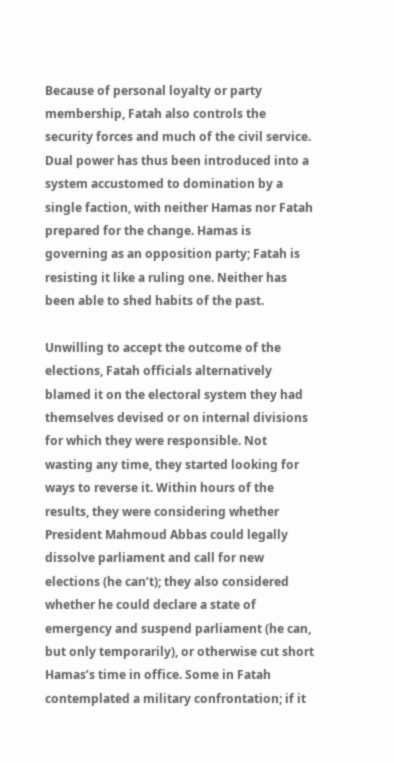Because of personal loyalty or party membership, Fatah also controls the security forces and much of the civil service. Dual power has thus been introduced into a system accustomed to domination by a single faction, with neither Hamas nor Fatah prepared for the change. Hamas is governing as an opposition party; Fatah is resisting it like a ruling one. Neither has been able to shed habits of the past.

Unwilling to accept the outcome of the elections, Fatah officials alternatively blamed it on the electoral system they had themselves devised or on internal divisions for which they were responsible. Not wasting any time, they started looking for ways to reverse it. Within hours of the results, they were considering whether President Mahmoud Abbas could legally dissolve parliament and call for new elections (he can’t); they also considered whether he could declare a state of emergency and suspend parliament (he can, but only temporarily), or otherwise cut short Hamas’s time in office. Some in Fatah contemplated a military confrontation; if it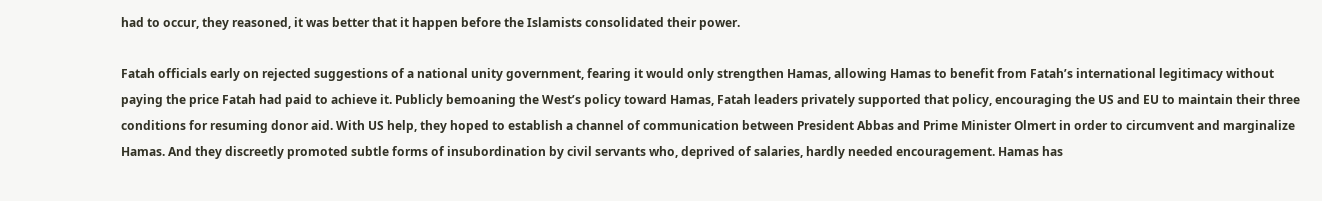had to occur, they reasoned, it was better that it happen before the Islamists consolidated their power.

Fatah officials early on rejected suggestions of a national unity government, fearing it would only strengthen Hamas, allowing Hamas to benefit from Fatah’s international legitimacy without paying the price Fatah had paid to achieve it. Publicly bemoaning the West’s policy toward Hamas, Fatah leaders privately supported that policy, encouraging the US and EU to maintain their three conditions for resuming donor aid. With US help, they hoped to establish a channel of communication between President Abbas and Prime Minister Olmert in order to circumvent and marginalize Hamas. And they discreetly promoted subtle forms of insubordination by civil servants who, deprived of salaries, hardly needed encouragement. Hamas has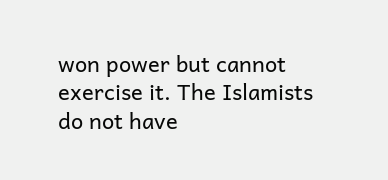won power but cannot exercise it. The Islamists do not have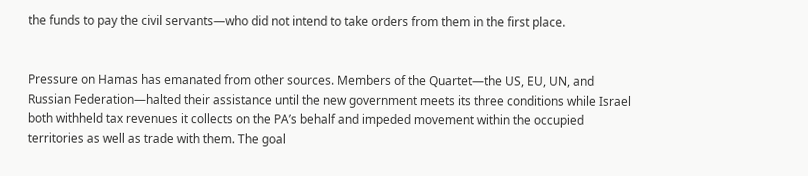the funds to pay the civil servants—who did not intend to take orders from them in the first place.


Pressure on Hamas has emanated from other sources. Members of the Quartet—the US, EU, UN, and Russian Federation—halted their assistance until the new government meets its three conditions while Israel both withheld tax revenues it collects on the PA’s behalf and impeded movement within the occupied territories as well as trade with them. The goal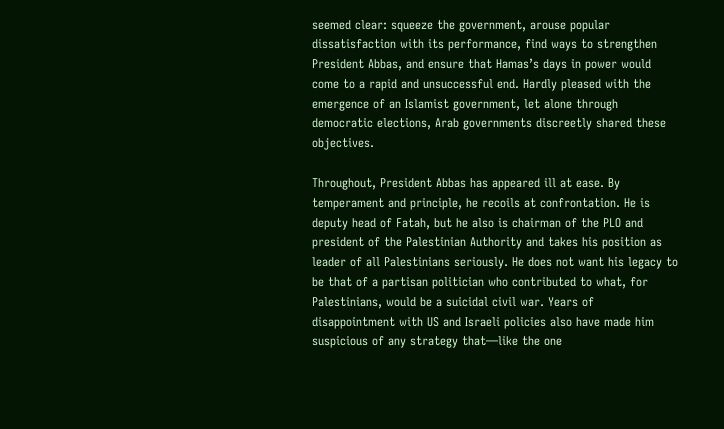seemed clear: squeeze the government, arouse popular dissatisfaction with its performance, find ways to strengthen President Abbas, and ensure that Hamas’s days in power would come to a rapid and unsuccessful end. Hardly pleased with the emergence of an Islamist government, let alone through democratic elections, Arab governments discreetly shared these objectives.

Throughout, President Abbas has appeared ill at ease. By temperament and principle, he recoils at confrontation. He is deputy head of Fatah, but he also is chairman of the PLO and president of the Palestinian Authority and takes his position as leader of all Palestinians seriously. He does not want his legacy to be that of a partisan politician who contributed to what, for Palestinians, would be a suicidal civil war. Years of disappointment with US and Israeli policies also have made him suspicious of any strategy that—like the one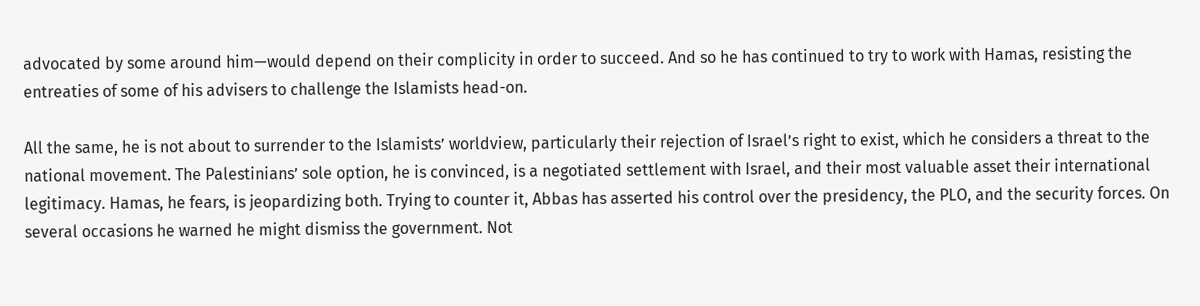advocated by some around him—would depend on their complicity in order to succeed. And so he has continued to try to work with Hamas, resisting the entreaties of some of his advisers to challenge the Islamists head-on.

All the same, he is not about to surrender to the Islamists’ worldview, particularly their rejection of Israel’s right to exist, which he considers a threat to the national movement. The Palestinians’ sole option, he is convinced, is a negotiated settlement with Israel, and their most valuable asset their international legitimacy. Hamas, he fears, is jeopardizing both. Trying to counter it, Abbas has asserted his control over the presidency, the PLO, and the security forces. On several occasions he warned he might dismiss the government. Not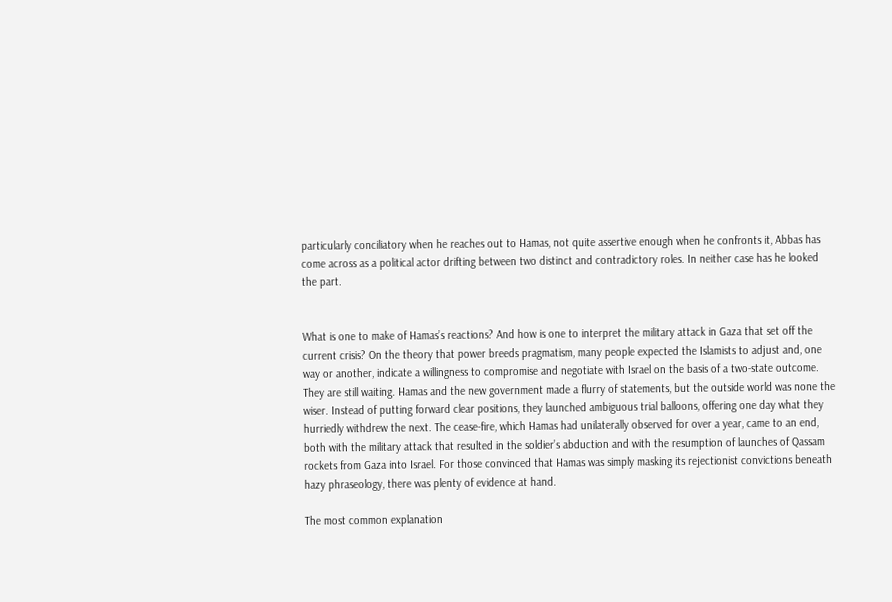particularly conciliatory when he reaches out to Hamas, not quite assertive enough when he confronts it, Abbas has come across as a political actor drifting between two distinct and contradictory roles. In neither case has he looked the part.


What is one to make of Hamas’s reactions? And how is one to interpret the military attack in Gaza that set off the current crisis? On the theory that power breeds pragmatism, many people expected the Islamists to adjust and, one way or another, indicate a willingness to compromise and negotiate with Israel on the basis of a two-state outcome. They are still waiting. Hamas and the new government made a flurry of statements, but the outside world was none the wiser. Instead of putting forward clear positions, they launched ambiguous trial balloons, offering one day what they hurriedly withdrew the next. The cease-fire, which Hamas had unilaterally observed for over a year, came to an end, both with the military attack that resulted in the soldier’s abduction and with the resumption of launches of Qassam rockets from Gaza into Israel. For those convinced that Hamas was simply masking its rejectionist convictions beneath hazy phraseology, there was plenty of evidence at hand.

The most common explanation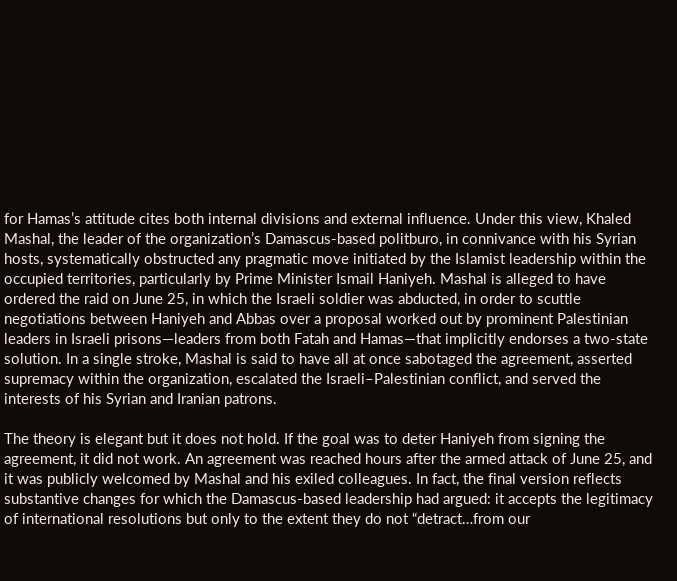for Hamas’s attitude cites both internal divisions and external influence. Under this view, Khaled Mashal, the leader of the organization’s Damascus-based politburo, in connivance with his Syrian hosts, systematically obstructed any pragmatic move initiated by the Islamist leadership within the occupied territories, particularly by Prime Minister Ismail Haniyeh. Mashal is alleged to have ordered the raid on June 25, in which the Israeli soldier was abducted, in order to scuttle negotiations between Haniyeh and Abbas over a proposal worked out by prominent Palestinian leaders in Israeli prisons—leaders from both Fatah and Hamas—that implicitly endorses a two-state solution. In a single stroke, Mashal is said to have all at once sabotaged the agreement, asserted supremacy within the organization, escalated the Israeli–Palestinian conflict, and served the interests of his Syrian and Iranian patrons.

The theory is elegant but it does not hold. If the goal was to deter Haniyeh from signing the agreement, it did not work. An agreement was reached hours after the armed attack of June 25, and it was publicly welcomed by Mashal and his exiled colleagues. In fact, the final version reflects substantive changes for which the Damascus-based leadership had argued: it accepts the legitimacy of international resolutions but only to the extent they do not “detract…from our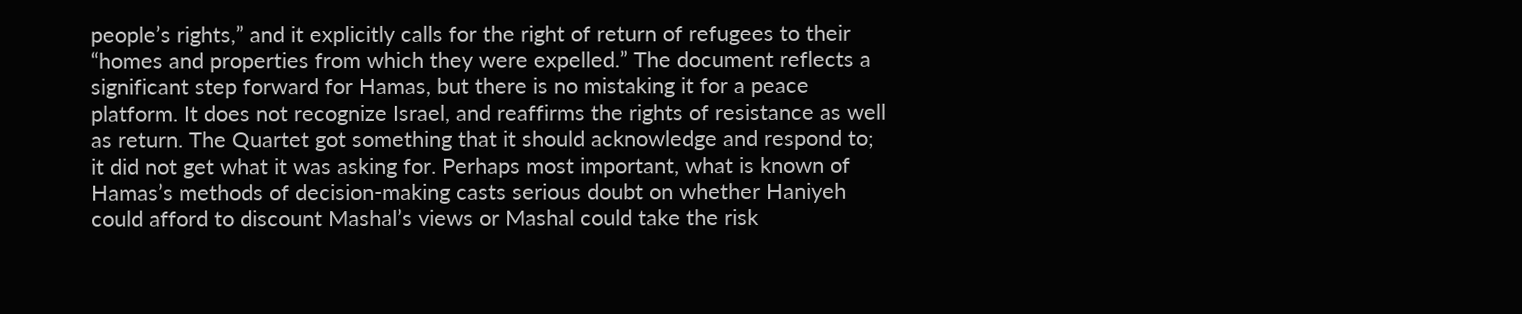people’s rights,” and it explicitly calls for the right of return of refugees to their “homes and properties from which they were expelled.” The document reflects a significant step forward for Hamas, but there is no mistaking it for a peace platform. It does not recognize Israel, and reaffirms the rights of resistance as well as return. The Quartet got something that it should acknowledge and respond to; it did not get what it was asking for. Perhaps most important, what is known of Hamas’s methods of decision-making casts serious doubt on whether Haniyeh could afford to discount Mashal’s views or Mashal could take the risk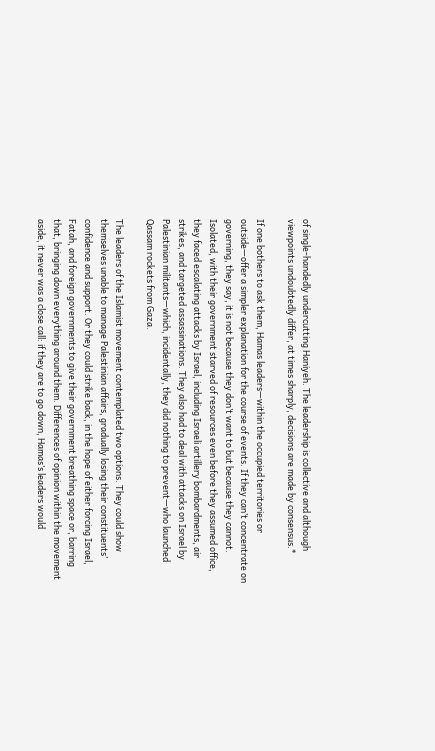of single-handedly undercutting Haniyeh. The leadership is collective and although viewpoints undoubtedly differ, at times sharply, decisions are made by consensus.*

If one bothers to ask them, Hamas leaders—within the occupied territories or outside—offer a simpler explanation for the course of events. If they can’t concentrate on governing, they say, it is not because they don’t want to but because they cannot. Isolated, with their government starved of resources even before they assumed office, they faced escalating attacks by Israel, including Israeli artillery bombardments, air strikes, and targeted assassinations. They also had to deal with attacks on Israel by Palestinian militants—which, incidentally, they did nothing to prevent—who launched Qassam rockets from Gaza.

The leaders of the Islamist movement contemplated two options. They could show themselves unable to manage Palestinian affairs, gradually losing their constituents’ confidence and support. Or they could strike back, in the hope of either forcing Israel, Fatah, and foreign governments to give their government breathing space or, barring that, bringing down everything around them. Differences of opinion within the movement aside, it never was a close call: if they are to go down, Hamas’s leaders would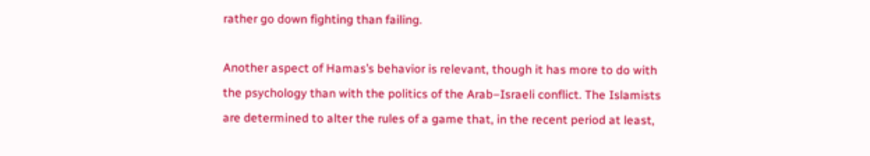rather go down fighting than failing.

Another aspect of Hamas’s behavior is relevant, though it has more to do with the psychology than with the politics of the Arab–Israeli conflict. The Islamists are determined to alter the rules of a game that, in the recent period at least,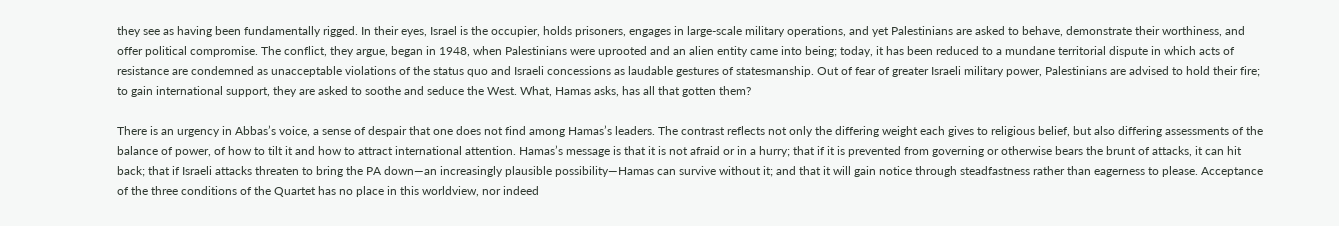they see as having been fundamentally rigged. In their eyes, Israel is the occupier, holds prisoners, engages in large-scale military operations, and yet Palestinians are asked to behave, demonstrate their worthiness, and offer political compromise. The conflict, they argue, began in 1948, when Palestinians were uprooted and an alien entity came into being; today, it has been reduced to a mundane territorial dispute in which acts of resistance are condemned as unacceptable violations of the status quo and Israeli concessions as laudable gestures of statesmanship. Out of fear of greater Israeli military power, Palestinians are advised to hold their fire; to gain international support, they are asked to soothe and seduce the West. What, Hamas asks, has all that gotten them?

There is an urgency in Abbas’s voice, a sense of despair that one does not find among Hamas’s leaders. The contrast reflects not only the differing weight each gives to religious belief, but also differing assessments of the balance of power, of how to tilt it and how to attract international attention. Hamas’s message is that it is not afraid or in a hurry; that if it is prevented from governing or otherwise bears the brunt of attacks, it can hit back; that if Israeli attacks threaten to bring the PA down—an increasingly plausible possibility—Hamas can survive without it; and that it will gain notice through steadfastness rather than eagerness to please. Acceptance of the three conditions of the Quartet has no place in this worldview, nor indeed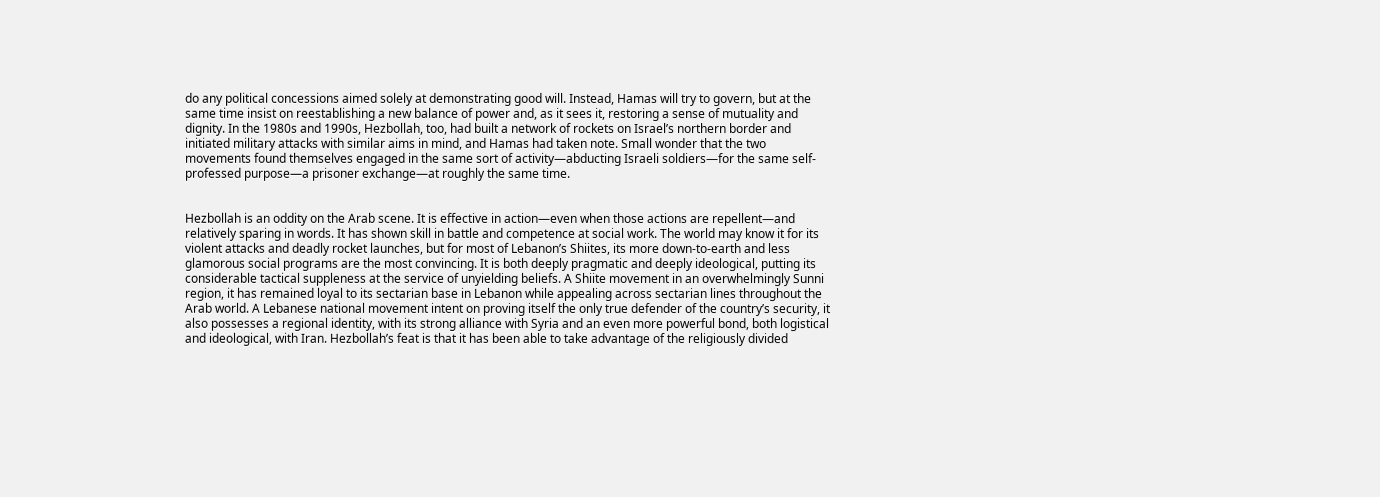do any political concessions aimed solely at demonstrating good will. Instead, Hamas will try to govern, but at the same time insist on reestablishing a new balance of power and, as it sees it, restoring a sense of mutuality and dignity. In the 1980s and 1990s, Hezbollah, too, had built a network of rockets on Israel’s northern border and initiated military attacks with similar aims in mind, and Hamas had taken note. Small wonder that the two movements found themselves engaged in the same sort of activity—abducting Israeli soldiers—for the same self-professed purpose—a prisoner exchange—at roughly the same time.


Hezbollah is an oddity on the Arab scene. It is effective in action—even when those actions are repellent—and relatively sparing in words. It has shown skill in battle and competence at social work. The world may know it for its violent attacks and deadly rocket launches, but for most of Lebanon’s Shiites, its more down-to-earth and less glamorous social programs are the most convincing. It is both deeply pragmatic and deeply ideological, putting its considerable tactical suppleness at the service of unyielding beliefs. A Shiite movement in an overwhelmingly Sunni region, it has remained loyal to its sectarian base in Lebanon while appealing across sectarian lines throughout the Arab world. A Lebanese national movement intent on proving itself the only true defender of the country’s security, it also possesses a regional identity, with its strong alliance with Syria and an even more powerful bond, both logistical and ideological, with Iran. Hezbollah’s feat is that it has been able to take advantage of the religiously divided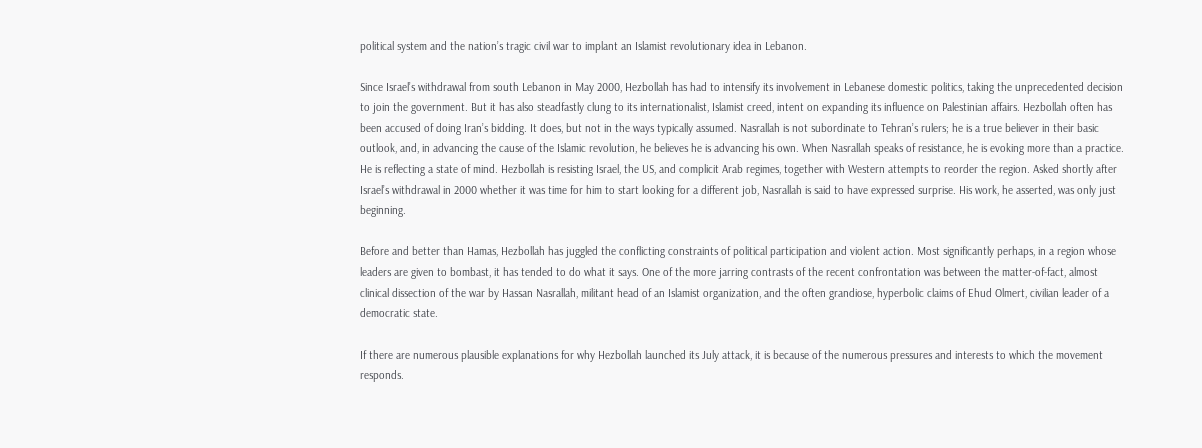political system and the nation’s tragic civil war to implant an Islamist revolutionary idea in Lebanon.

Since Israel’s withdrawal from south Lebanon in May 2000, Hezbollah has had to intensify its involvement in Lebanese domestic politics, taking the unprecedented decision to join the government. But it has also steadfastly clung to its internationalist, Islamist creed, intent on expanding its influence on Palestinian affairs. Hezbollah often has been accused of doing Iran’s bidding. It does, but not in the ways typically assumed. Nasrallah is not subordinate to Tehran’s rulers; he is a true believer in their basic outlook, and, in advancing the cause of the Islamic revolution, he believes he is advancing his own. When Nasrallah speaks of resistance, he is evoking more than a practice. He is reflecting a state of mind. Hezbollah is resisting Israel, the US, and complicit Arab regimes, together with Western attempts to reorder the region. Asked shortly after Israel’s withdrawal in 2000 whether it was time for him to start looking for a different job, Nasrallah is said to have expressed surprise. His work, he asserted, was only just beginning.

Before and better than Hamas, Hezbollah has juggled the conflicting constraints of political participation and violent action. Most significantly perhaps, in a region whose leaders are given to bombast, it has tended to do what it says. One of the more jarring contrasts of the recent confrontation was between the matter-of-fact, almost clinical dissection of the war by Hassan Nasrallah, militant head of an Islamist organization, and the often grandiose, hyperbolic claims of Ehud Olmert, civilian leader of a democratic state.

If there are numerous plausible explanations for why Hezbollah launched its July attack, it is because of the numerous pressures and interests to which the movement responds.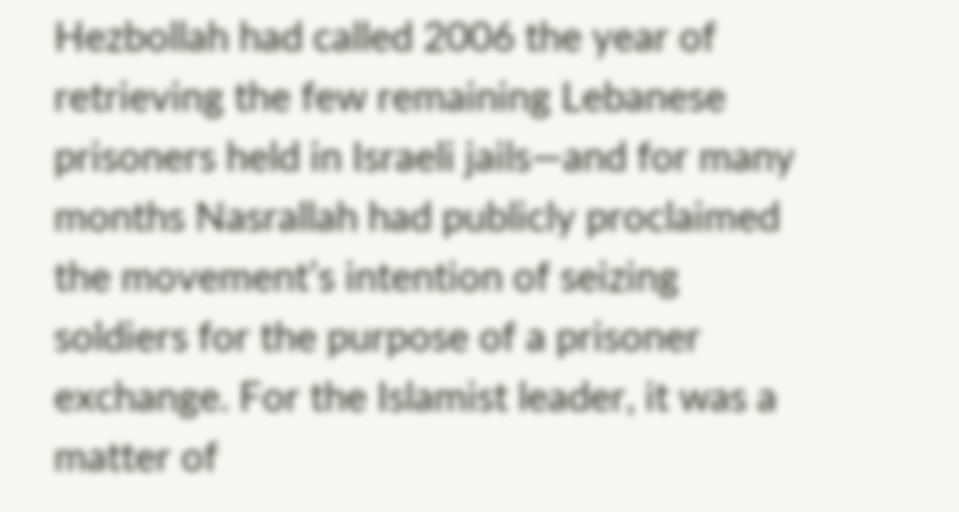Hezbollah had called 2006 the year of retrieving the few remaining Lebanese prisoners held in Israeli jails—and for many months Nasrallah had publicly proclaimed the movement’s intention of seizing soldiers for the purpose of a prisoner exchange. For the Islamist leader, it was a matter of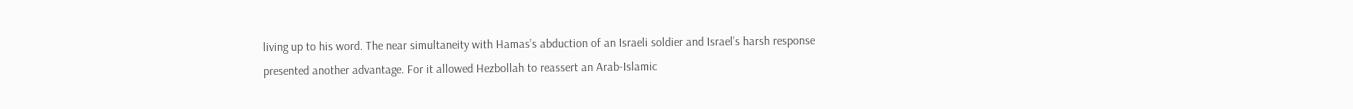living up to his word. The near simultaneity with Hamas’s abduction of an Israeli soldier and Israel’s harsh response presented another advantage. For it allowed Hezbollah to reassert an Arab-Islamic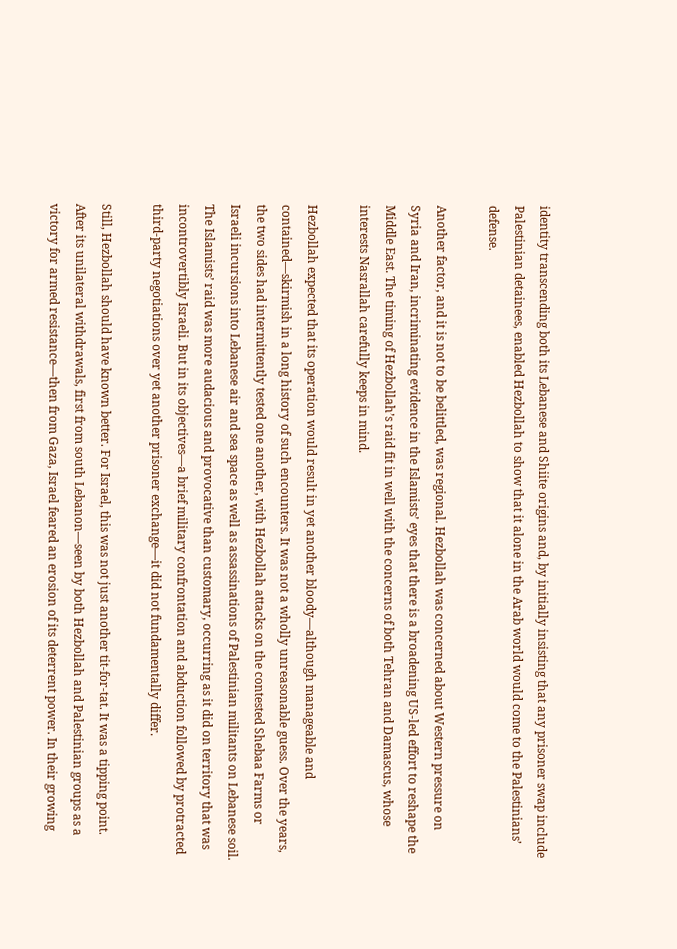identity transcending both its Lebanese and Shiite origins and, by initially insisting that any prisoner swap include Palestinian detainees, enabled Hezbollah to show that it alone in the Arab world would come to the Palestinians’ defense.

Another factor, and it is not to be belittled, was regional. Hezbollah was concerned about Western pressure on Syria and Iran, incriminating evidence in the Islamists’ eyes that there is a broadening US-led effort to reshape the Middle East. The timing of Hezbollah’s raid fit in well with the concerns of both Tehran and Damascus, whose interests Nasrallah carefully keeps in mind.

Hezbollah expected that its operation would result in yet another bloody—although manageable and contained—skirmish in a long history of such encounters. It was not a wholly unreasonable guess. Over the years, the two sides had intermittently tested one another, with Hezbollah attacks on the contested Shebaa Farms or Israeli incursions into Lebanese air and sea space as well as assassinations of Palestinian militants on Lebanese soil. The Islamists’ raid was more audacious and provocative than customary, occurring as it did on territory that was incontrovertibly Israeli. But in its objectives—a brief military confrontation and abduction followed by protracted third-party negotiations over yet another prisoner exchange—it did not fundamentally differ.

Still, Hezbollah should have known better. For Israel, this was not just another tit-for-tat. It was a tipping point. After its unilateral withdrawals, first from south Lebanon—seen by both Hezbollah and Palestinian groups as a victory for armed resistance—then from Gaza, Israel feared an erosion of its deterrent power. In their growing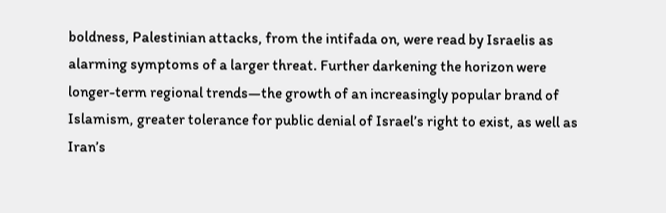boldness, Palestinian attacks, from the intifada on, were read by Israelis as alarming symptoms of a larger threat. Further darkening the horizon were longer-term regional trends—the growth of an increasingly popular brand of Islamism, greater tolerance for public denial of Israel’s right to exist, as well as Iran’s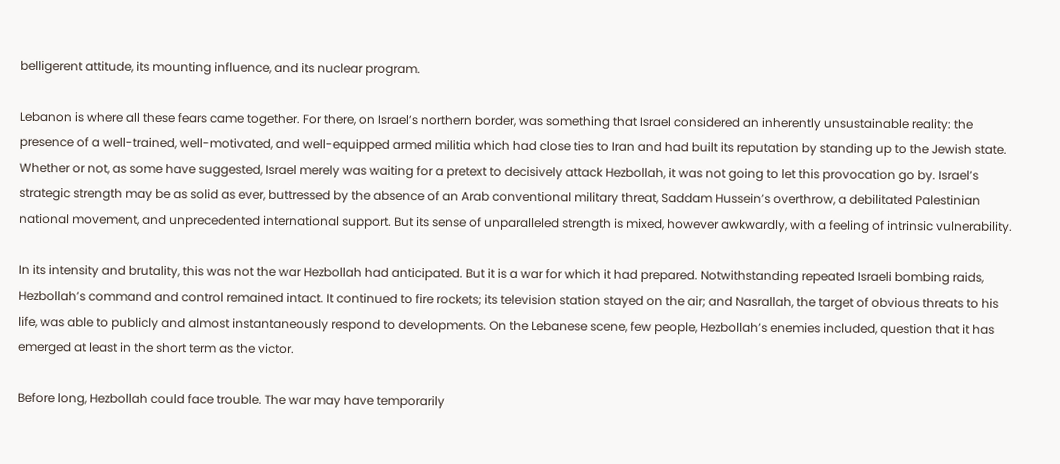belligerent attitude, its mounting influence, and its nuclear program.

Lebanon is where all these fears came together. For there, on Israel’s northern border, was something that Israel considered an inherently unsustainable reality: the presence of a well-trained, well-motivated, and well-equipped armed militia which had close ties to Iran and had built its reputation by standing up to the Jewish state. Whether or not, as some have suggested, Israel merely was waiting for a pretext to decisively attack Hezbollah, it was not going to let this provocation go by. Israel’s strategic strength may be as solid as ever, buttressed by the absence of an Arab conventional military threat, Saddam Hussein’s overthrow, a debilitated Palestinian national movement, and unprecedented international support. But its sense of unparalleled strength is mixed, however awkwardly, with a feeling of intrinsic vulnerability.

In its intensity and brutality, this was not the war Hezbollah had anticipated. But it is a war for which it had prepared. Notwithstanding repeated Israeli bombing raids, Hezbollah’s command and control remained intact. It continued to fire rockets; its television station stayed on the air; and Nasrallah, the target of obvious threats to his life, was able to publicly and almost instantaneously respond to developments. On the Lebanese scene, few people, Hezbollah’s enemies included, question that it has emerged at least in the short term as the victor.

Before long, Hezbollah could face trouble. The war may have temporarily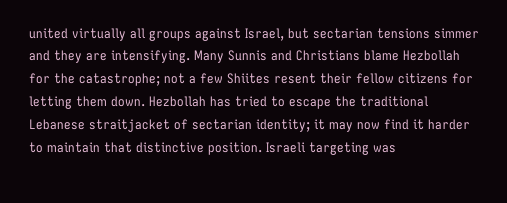united virtually all groups against Israel, but sectarian tensions simmer and they are intensifying. Many Sunnis and Christians blame Hezbollah for the catastrophe; not a few Shiites resent their fellow citizens for letting them down. Hezbollah has tried to escape the traditional Lebanese straitjacket of sectarian identity; it may now find it harder to maintain that distinctive position. Israeli targeting was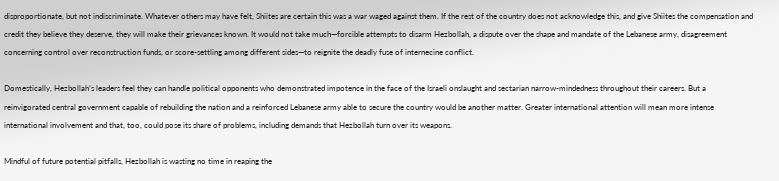disproportionate, but not indiscriminate. Whatever others may have felt, Shiites are certain this was a war waged against them. If the rest of the country does not acknowledge this, and give Shiites the compensation and credit they believe they deserve, they will make their grievances known. It would not take much—forcible attempts to disarm Hezbollah, a dispute over the shape and mandate of the Lebanese army, disagreement concerning control over reconstruction funds, or score-settling among different sides—to reignite the deadly fuse of internecine conflict.

Domestically, Hezbollah’s leaders feel they can handle political opponents who demonstrated impotence in the face of the Israeli onslaught and sectarian narrow-mindedness throughout their careers. But a reinvigorated central government capable of rebuilding the nation and a reinforced Lebanese army able to secure the country would be another matter. Greater international attention will mean more intense international involvement and that, too, could pose its share of problems, including demands that Hezbollah turn over its weapons.

Mindful of future potential pitfalls, Hezbollah is wasting no time in reaping the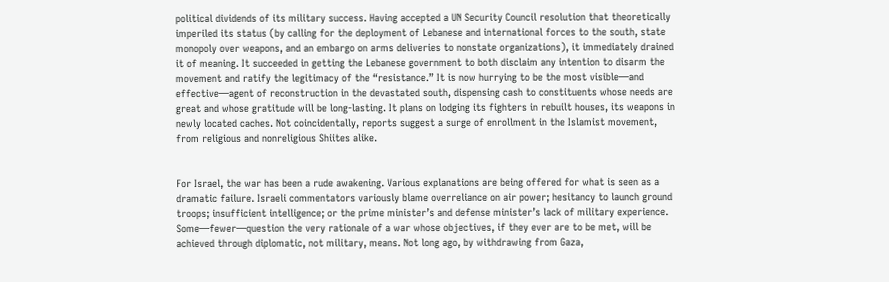political dividends of its military success. Having accepted a UN Security Council resolution that theoretically imperiled its status (by calling for the deployment of Lebanese and international forces to the south, state monopoly over weapons, and an embargo on arms deliveries to nonstate organizations), it immediately drained it of meaning. It succeeded in getting the Lebanese government to both disclaim any intention to disarm the movement and ratify the legitimacy of the “resistance.” It is now hurrying to be the most visible—and effective—agent of reconstruction in the devastated south, dispensing cash to constituents whose needs are great and whose gratitude will be long-lasting. It plans on lodging its fighters in rebuilt houses, its weapons in newly located caches. Not coincidentally, reports suggest a surge of enrollment in the Islamist movement, from religious and nonreligious Shiites alike.


For Israel, the war has been a rude awakening. Various explanations are being offered for what is seen as a dramatic failure. Israeli commentators variously blame overreliance on air power; hesitancy to launch ground troops; insufficient intelligence; or the prime minister’s and defense minister’s lack of military experience. Some—fewer—question the very rationale of a war whose objectives, if they ever are to be met, will be achieved through diplomatic, not military, means. Not long ago, by withdrawing from Gaza,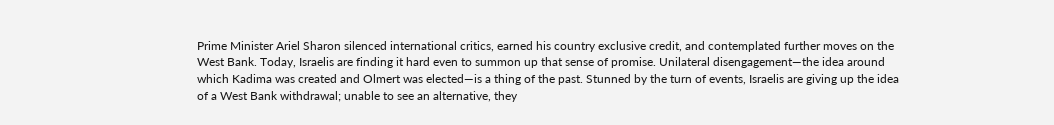Prime Minister Ariel Sharon silenced international critics, earned his country exclusive credit, and contemplated further moves on the West Bank. Today, Israelis are finding it hard even to summon up that sense of promise. Unilateral disengagement—the idea around which Kadima was created and Olmert was elected—is a thing of the past. Stunned by the turn of events, Israelis are giving up the idea of a West Bank withdrawal; unable to see an alternative, they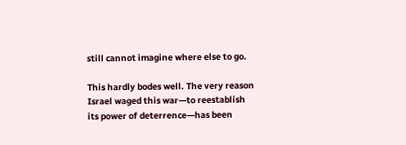still cannot imagine where else to go.

This hardly bodes well. The very reason Israel waged this war—to reestablish its power of deterrence—has been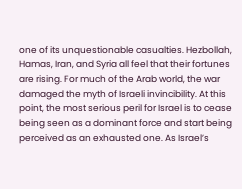one of its unquestionable casualties. Hezbollah, Hamas, Iran, and Syria all feel that their fortunes are rising. For much of the Arab world, the war damaged the myth of Israeli invincibility. At this point, the most serious peril for Israel is to cease being seen as a dominant force and start being perceived as an exhausted one. As Israel’s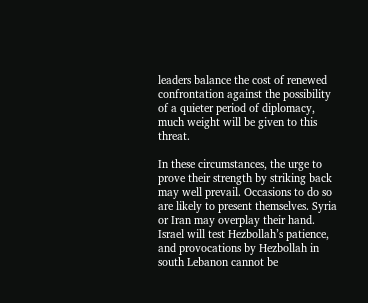leaders balance the cost of renewed confrontation against the possibility of a quieter period of diplomacy, much weight will be given to this threat.

In these circumstances, the urge to prove their strength by striking back may well prevail. Occasions to do so are likely to present themselves. Syria or Iran may overplay their hand. Israel will test Hezbollah’s patience, and provocations by Hezbollah in south Lebanon cannot be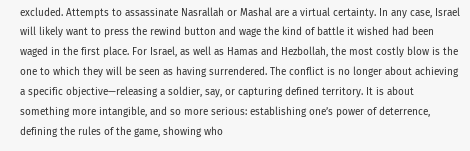excluded. Attempts to assassinate Nasrallah or Mashal are a virtual certainty. In any case, Israel will likely want to press the rewind button and wage the kind of battle it wished had been waged in the first place. For Israel, as well as Hamas and Hezbollah, the most costly blow is the one to which they will be seen as having surrendered. The conflict is no longer about achieving a specific objective—releasing a soldier, say, or capturing defined territory. It is about something more intangible, and so more serious: establishing one’s power of deterrence, defining the rules of the game, showing who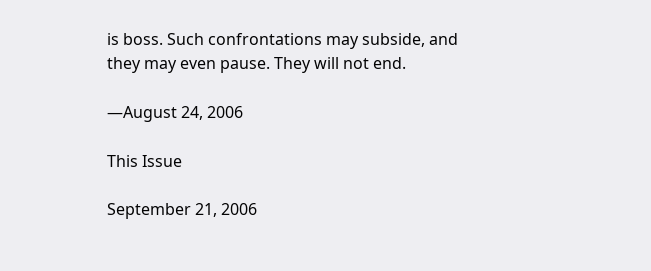is boss. Such confrontations may subside, and they may even pause. They will not end.

—August 24, 2006

This Issue

September 21, 2006